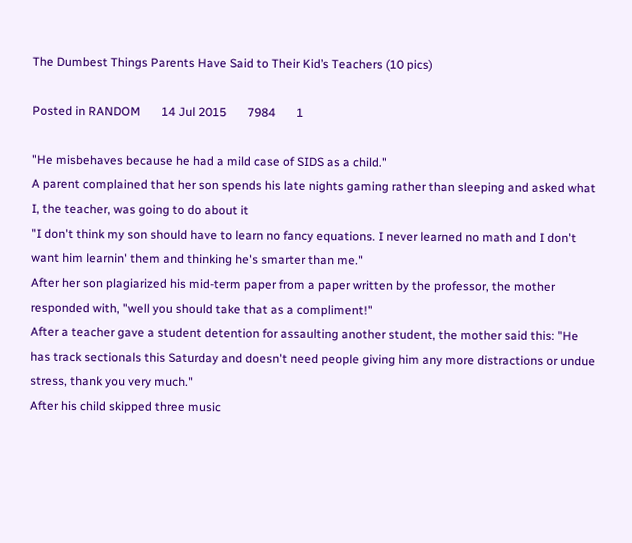The Dumbest Things Parents Have Said to Their Kid’s Teachers (10 pics)

Posted in RANDOM       14 Jul 2015       7984       1

"He misbehaves because he had a mild case of SIDS as a child."
A parent complained that her son spends his late nights gaming rather than sleeping and asked what I, the teacher, was going to do about it
"I don't think my son should have to learn no fancy equations. I never learned no math and I don't want him learnin' them and thinking he's smarter than me."
After her son plagiarized his mid-term paper from a paper written by the professor, the mother responded with, "well you should take that as a compliment!"
After a teacher gave a student detention for assaulting another student, the mother said this: "He has track sectionals this Saturday and doesn't need people giving him any more distractions or undue stress, thank you very much."
After his child skipped three music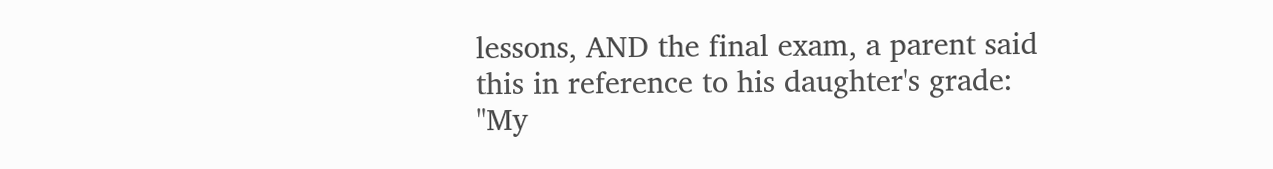lessons, AND the final exam, a parent said this in reference to his daughter's grade: "My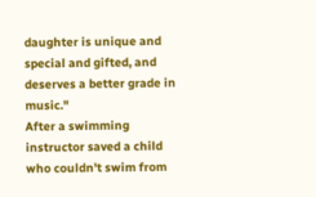daughter is unique and special and gifted, and deserves a better grade in music."
After a swimming instructor saved a child who couldn't swim from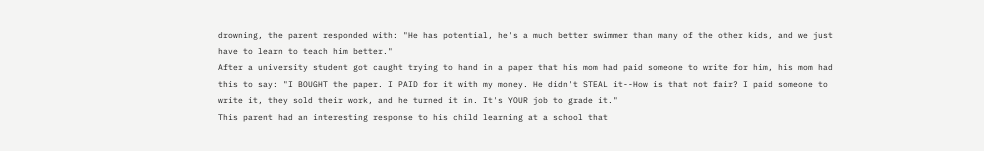drowning, the parent responded with: "He has potential, he's a much better swimmer than many of the other kids, and we just have to learn to teach him better."
After a university student got caught trying to hand in a paper that his mom had paid someone to write for him, his mom had this to say: "I BOUGHT the paper. I PAID for it with my money. He didn't STEAL it--How is that not fair? I paid someone to write it, they sold their work, and he turned it in. It's YOUR job to grade it."
This parent had an interesting response to his child learning at a school that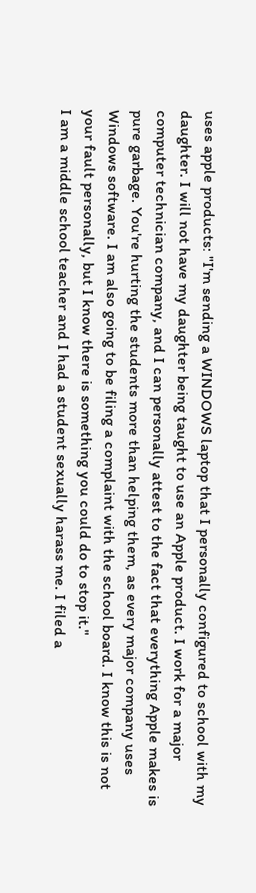uses apple products: "I'm sending a WINDOWS laptop that I personally configured to school with my daughter. I will not have my daughter being taught to use an Apple product. I work for a major computer technician company, and I can personally attest to the fact that everything Apple makes is pure garbage. You're hurting the students more than helping them, as every major company uses Windows software. I am also going to be filing a complaint with the school board. I know this is not your fault personally, but I know there is something you could do to stop it."
I am a middle school teacher and I had a student sexually harass me. I filed a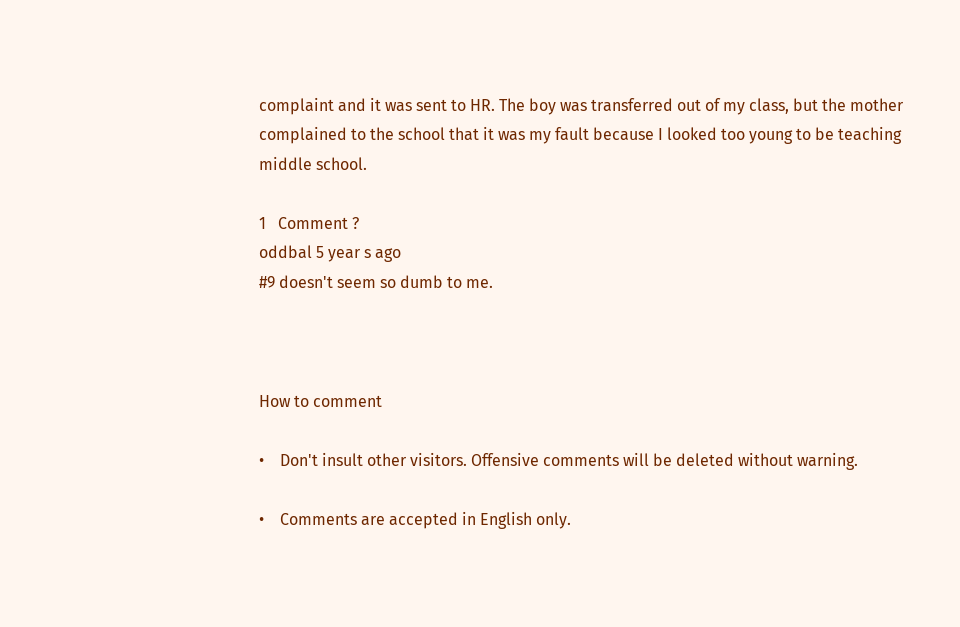complaint and it was sent to HR. The boy was transferred out of my class, but the mother complained to the school that it was my fault because I looked too young to be teaching middle school.

1   Comment ?
oddbal 5 year s ago
#9 doesn't seem so dumb to me.



How to comment

•    Don't insult other visitors. Offensive comments will be deleted without warning.

•    Comments are accepted in English only.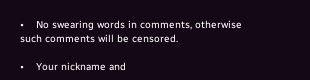•    No swearing words in comments, otherwise such comments will be censored.

•    Your nickname and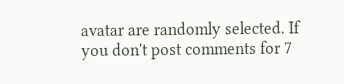avatar are randomly selected. If you don't post comments for 7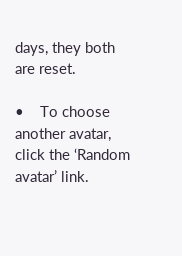days, they both are reset.

•    To choose another avatar, click the ‘Random avatar’ link.